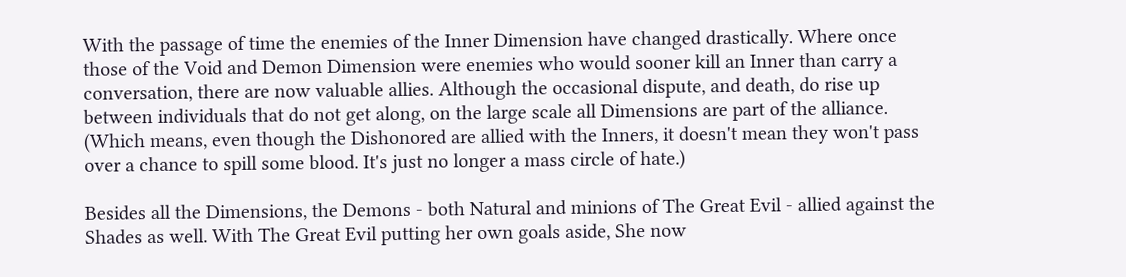With the passage of time the enemies of the Inner Dimension have changed drastically. Where once those of the Void and Demon Dimension were enemies who would sooner kill an Inner than carry a conversation, there are now valuable allies. Although the occasional dispute, and death, do rise up between individuals that do not get along, on the large scale all Dimensions are part of the alliance. (Which means, even though the Dishonored are allied with the Inners, it doesn't mean they won't pass over a chance to spill some blood. It's just no longer a mass circle of hate.)

Besides all the Dimensions, the Demons - both Natural and minions of The Great Evil - allied against the Shades as well. With The Great Evil putting her own goals aside, She now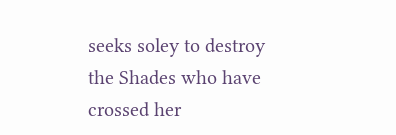seeks soley to destroy the Shades who have crossed her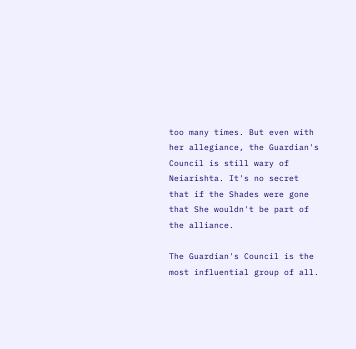too many times. But even with her allegiance, the Guardian's Council is still wary of Neiarishta. It's no secret that if the Shades were gone that She wouldn't be part of the alliance.

The Guardian's Council is the most influential group of all.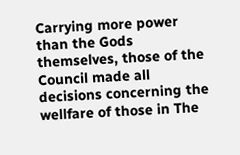Carrying more power than the Gods themselves, those of the Council made all decisions concerning the wellfare of those in The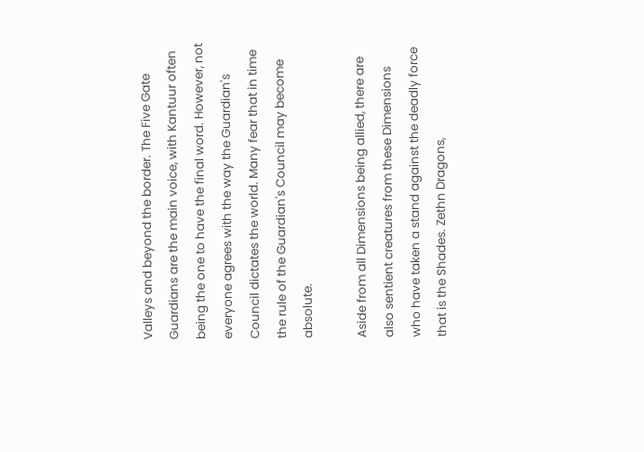Valleys and beyond the border. The Five Gate Guardians are the main voice, with Kantuur often being the one to have the final word. However, not everyone agrees with the way the Guardian's Council dictates the world. Many fear that in time the rule of the Guardian's Council may become absolute.

Aside from all Dimensions being allied, there are also sentient creatures from these Dimensions who have taken a stand against the deadly force that is the Shades. Zethn Dragons,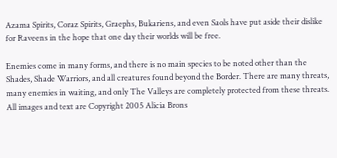Azama Spirits, Coraz Spirits, Graephs, Bukariens, and even Saols have put aside their dislike for Raveens in the hope that one day their worlds will be free.

Enemies come in many forms, and there is no main species to be noted other than the Shades, Shade Warriors, and all creatures found beyond the Border. There are many threats, many enemies in waiting, and only The Valleys are completely protected from these threats.
All images and text are Copyright 2005 Alicia Brons